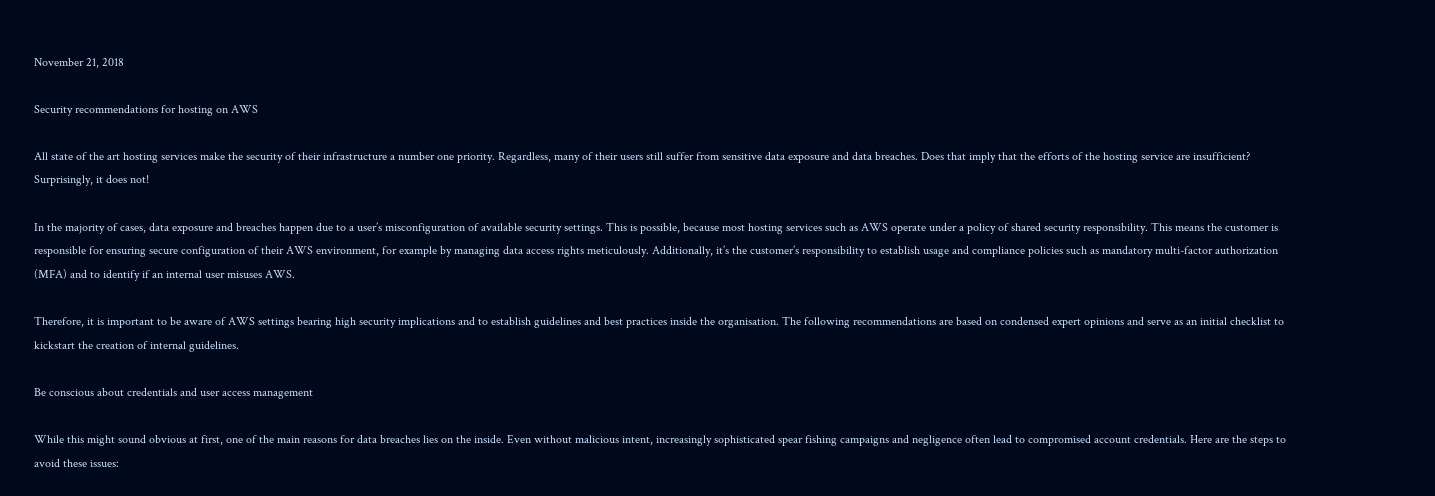November 21, 2018

Security recommendations for hosting on AWS

All state of the art hosting services make the security of their infrastructure a number one priority. Regardless, many of their users still suffer from sensitive data exposure and data breaches. Does that imply that the efforts of the hosting service are insufficient? Surprisingly, it does not!

In the majority of cases, data exposure and breaches happen due to a user’s misconfiguration of available security settings. This is possible, because most hosting services such as AWS operate under a policy of shared security responsibility. This means the customer is responsible for ensuring secure configuration of their AWS environment, for example by managing data access rights meticulously. Additionally, it’s the customer’s responsibility to establish usage and compliance policies such as mandatory multi-factor authorization (MFA) and to identify if an internal user misuses AWS.

Therefore, it is important to be aware of AWS settings bearing high security implications and to establish guidelines and best practices inside the organisation. The following recommendations are based on condensed expert opinions and serve as an initial checklist to kickstart the creation of internal guidelines.

Be conscious about credentials and user access management

While this might sound obvious at first, one of the main reasons for data breaches lies on the inside. Even without malicious intent, increasingly sophisticated spear fishing campaigns and negligence often lead to compromised account credentials. Here are the steps to avoid these issues: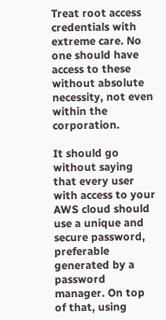Treat root access credentials with extreme care. No one should have access to these without absolute necessity, not even within the corporation.

It should go without saying that every user with access to your AWS cloud should use a unique and secure password, preferable generated by a password manager. On top of that, using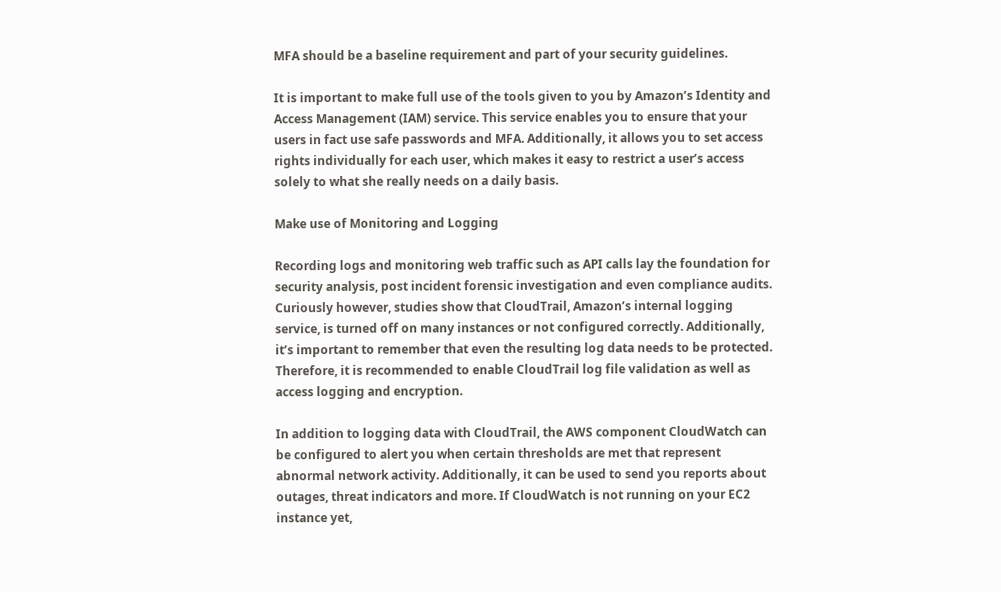MFA should be a baseline requirement and part of your security guidelines.

It is important to make full use of the tools given to you by Amazon’s Identity and Access Management (IAM) service. This service enables you to ensure that your users in fact use safe passwords and MFA. Additionally, it allows you to set access rights individually for each user, which makes it easy to restrict a user’s access solely to what she really needs on a daily basis.

Make use of Monitoring and Logging

Recording logs and monitoring web traffic such as API calls lay the foundation for security analysis, post incident forensic investigation and even compliance audits. Curiously however, studies show that CloudTrail, Amazon’s internal logging service, is turned off on many instances or not configured correctly. Additionally, it’s important to remember that even the resulting log data needs to be protected. Therefore, it is recommended to enable CloudTrail log file validation as well as access logging and encryption.

In addition to logging data with CloudTrail, the AWS component CloudWatch can be configured to alert you when certain thresholds are met that represent abnormal network activity. Additionally, it can be used to send you reports about outages, threat indicators and more. If CloudWatch is not running on your EC2 instance yet,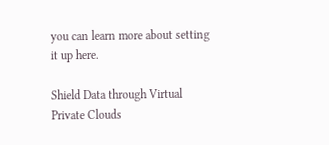you can learn more about setting it up here.

Shield Data through Virtual Private Clouds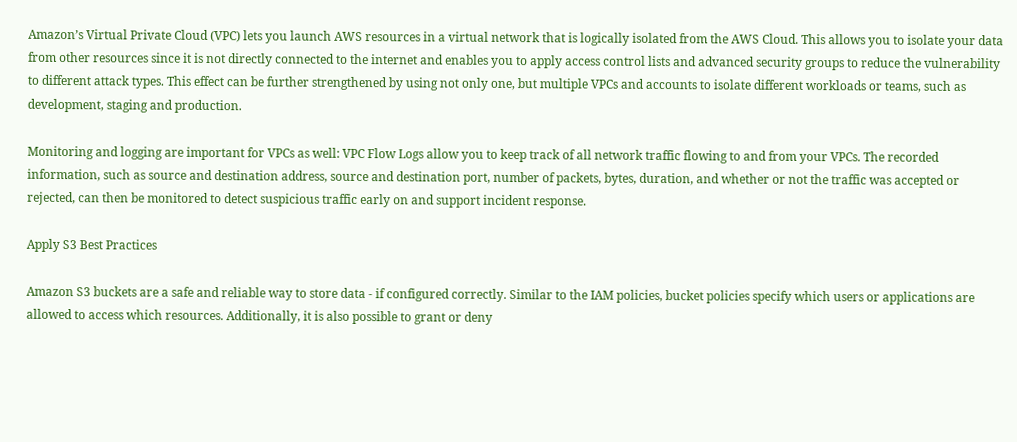Amazon’s Virtual Private Cloud (VPC) lets you launch AWS resources in a virtual network that is logically isolated from the AWS Cloud. This allows you to isolate your data from other resources since it is not directly connected to the internet and enables you to apply access control lists and advanced security groups to reduce the vulnerability to different attack types. This effect can be further strengthened by using not only one, but multiple VPCs and accounts to isolate different workloads or teams, such as development, staging and production.

Monitoring and logging are important for VPCs as well: VPC Flow Logs allow you to keep track of all network traffic flowing to and from your VPCs. The recorded information, such as source and destination address, source and destination port, number of packets, bytes, duration, and whether or not the traffic was accepted or rejected, can then be monitored to detect suspicious traffic early on and support incident response.

Apply S3 Best Practices

Amazon S3 buckets are a safe and reliable way to store data - if configured correctly. Similar to the IAM policies, bucket policies specify which users or applications are allowed to access which resources. Additionally, it is also possible to grant or deny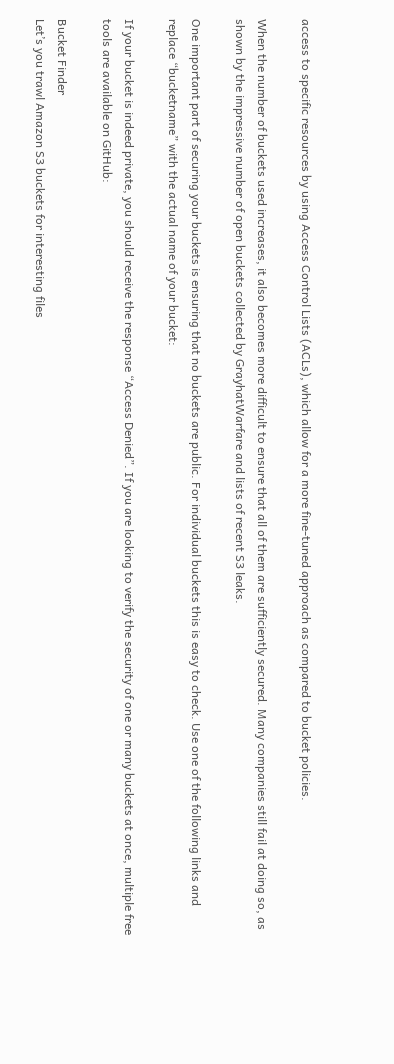access to specific resources by using Access Control Lists (ACLs), which allow for a more fine-tuned approach as compared to bucket policies.

When the number of buckets used increases, it also becomes more difficult to ensure that all of them are sufficiently secured. Many companies still fail at doing so, as shown by the impressive number of open buckets collected by GrayhatWarfare and lists of recent S3 leaks.

One important part of securing your buckets is ensuring that no buckets are public. For individual buckets this is easy to check. Use one of the following links and replace “bucketname” with the actual name of your bucket:

If your bucket is indeed private, you should receive the response “Access Denied”. If you are looking to verify the security of one or many buckets at once, multiple free tools are available on GitHub:

Bucket Finder
Let’s you trawl Amazon S3 buckets for interesting files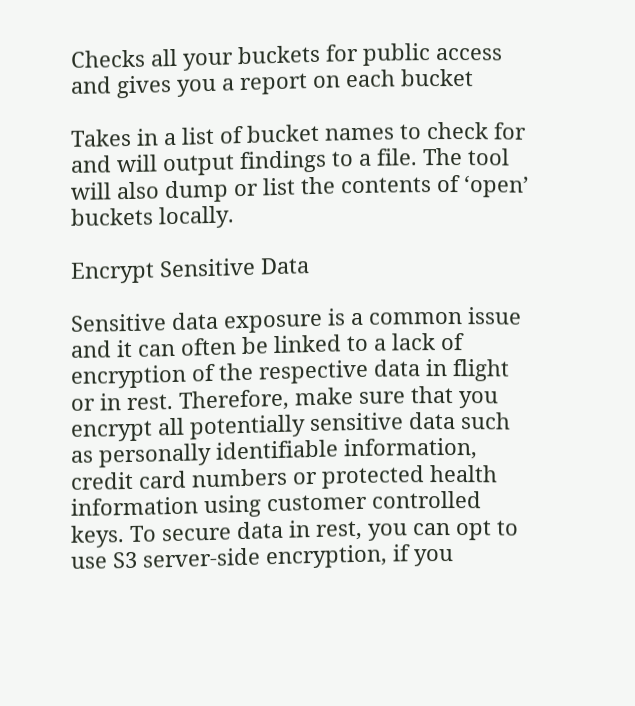Checks all your buckets for public access and gives you a report on each bucket

Takes in a list of bucket names to check for and will output findings to a file. The tool will also dump or list the contents of ‘open’ buckets locally.

Encrypt Sensitive Data

Sensitive data exposure is a common issue and it can often be linked to a lack of encryption of the respective data in flight or in rest. Therefore, make sure that you encrypt all potentially sensitive data such as personally identifiable information, credit card numbers or protected health information using customer controlled keys. To secure data in rest, you can opt to use S3 server-side encryption, if you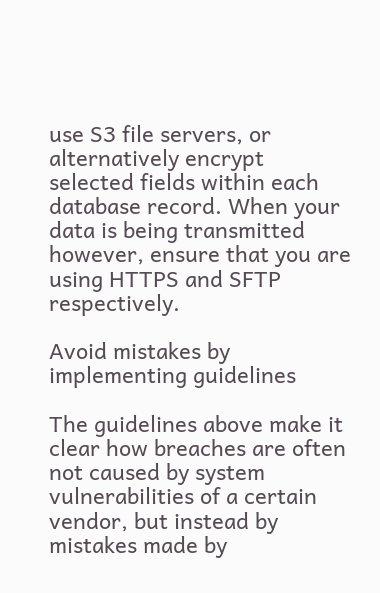use S3 file servers, or alternatively encrypt selected fields within each database record. When your data is being transmitted however, ensure that you are using HTTPS and SFTP respectively.

Avoid mistakes by implementing guidelines

The guidelines above make it clear how breaches are often not caused by system vulnerabilities of a certain vendor, but instead by mistakes made by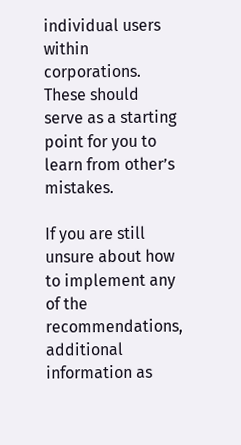individual users within corporations. These should serve as a starting point for you to learn from other’s mistakes.

If you are still unsure about how to implement any of the recommendations, additional information as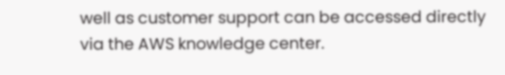well as customer support can be accessed directly via the AWS knowledge center.